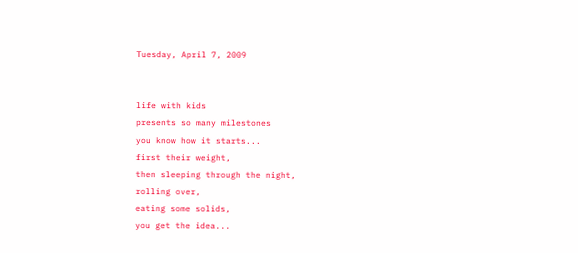Tuesday, April 7, 2009


life with kids
presents so many milestones
you know how it starts...
first their weight,
then sleeping through the night,
rolling over,
eating some solids,
you get the idea...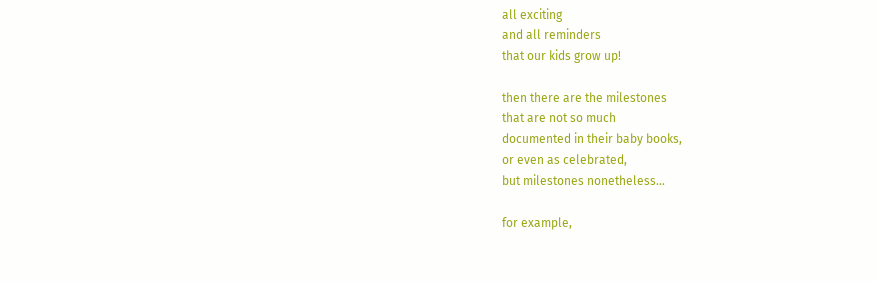all exciting
and all reminders
that our kids grow up!

then there are the milestones
that are not so much
documented in their baby books,
or even as celebrated,
but milestones nonetheless...

for example,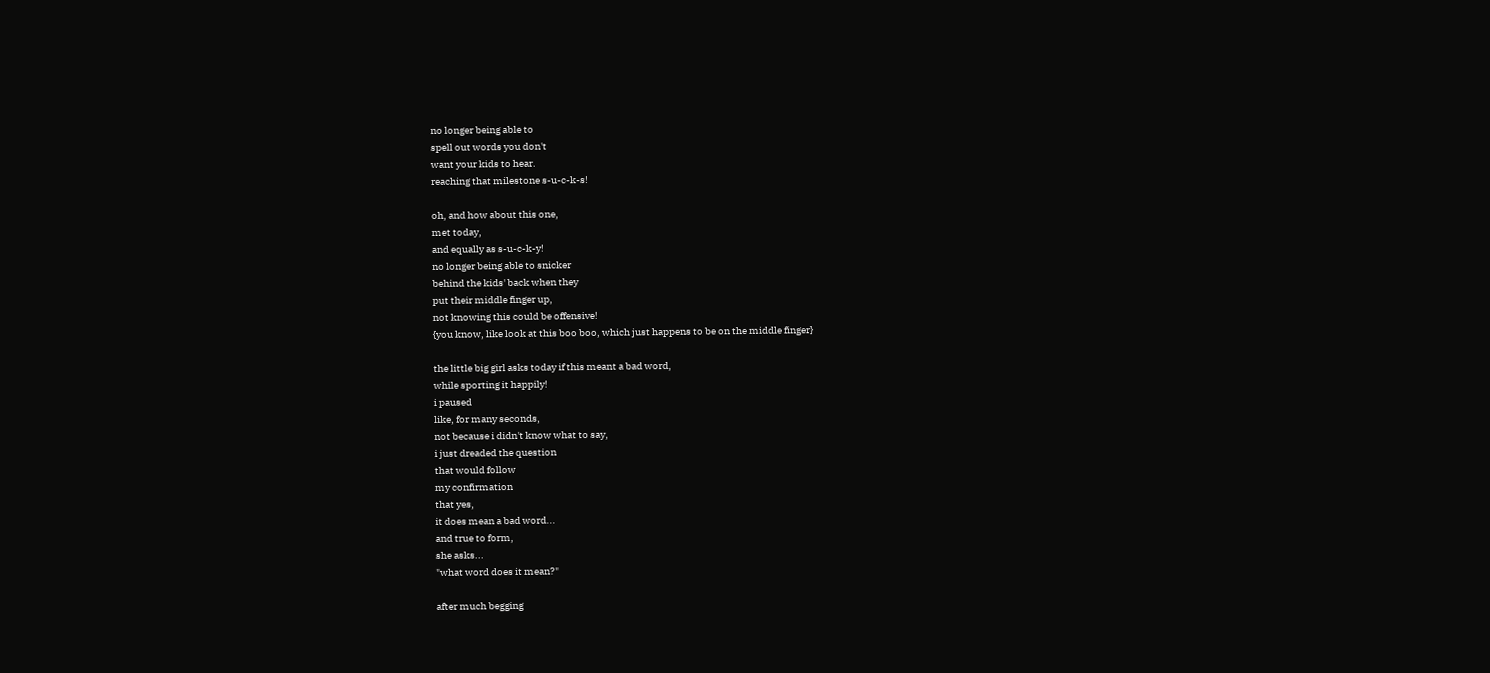no longer being able to
spell out words you don't
want your kids to hear.
reaching that milestone s-u-c-k-s!

oh, and how about this one,
met today,
and equally as s-u-c-k-y!
no longer being able to snicker
behind the kids' back when they
put their middle finger up,
not knowing this could be offensive!
{you know, like look at this boo boo, which just happens to be on the middle finger}

the little big girl asks today if this meant a bad word,
while sporting it happily!
i paused
like, for many seconds,
not because i didn't know what to say,
i just dreaded the question
that would follow
my confirmation
that yes,
it does mean a bad word...
and true to form,
she asks...
"what word does it mean?"

after much begging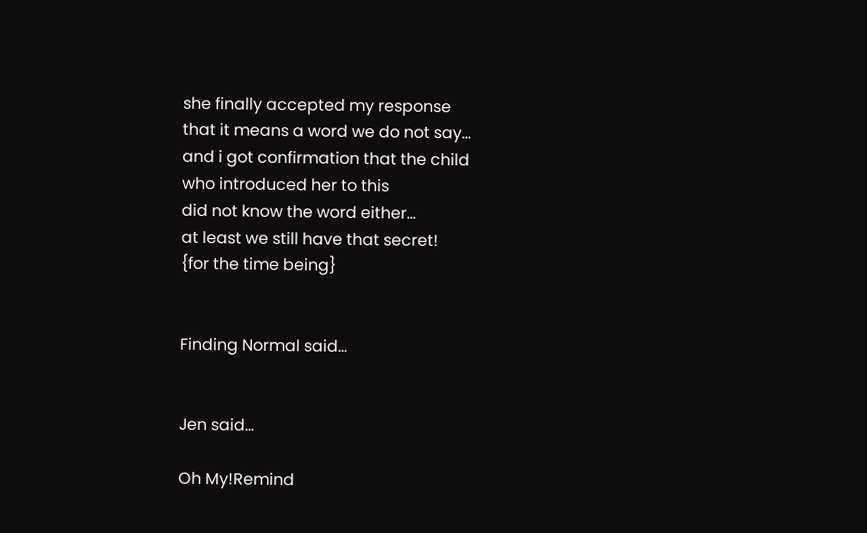she finally accepted my response
that it means a word we do not say...
and i got confirmation that the child
who introduced her to this
did not know the word either...
at least we still have that secret!
{for the time being}


Finding Normal said...


Jen said...

Oh My!Remind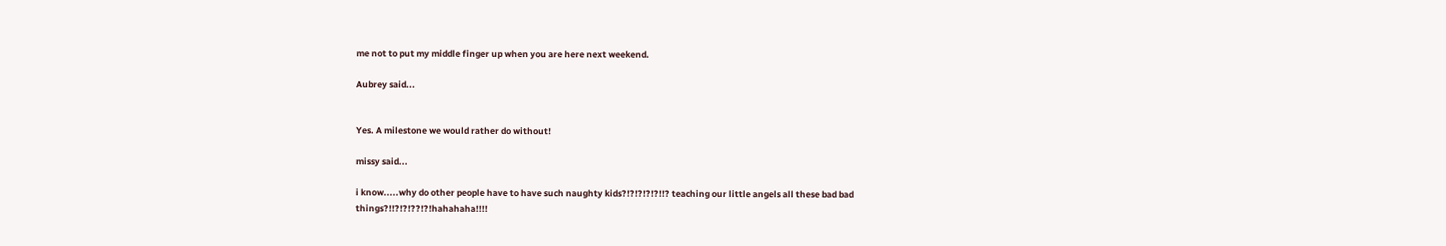me not to put my middle finger up when you are here next weekend.

Aubrey said...


Yes. A milestone we would rather do without!

missy said...

i know.....why do other people have to have such naughty kids?!?!?!?!?!!? teaching our little angels all these bad bad things?!!?!?!??!?!hahahaha!!!!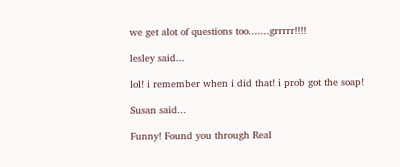we get alot of questions too.......grrrrr!!!!

lesley said...

lol! i remember when i did that! i prob got the soap!

Susan said...

Funny! Found you through Real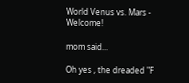World Venus vs. Mars - Welcome!

mom said...

Oh yes , the dreaded "F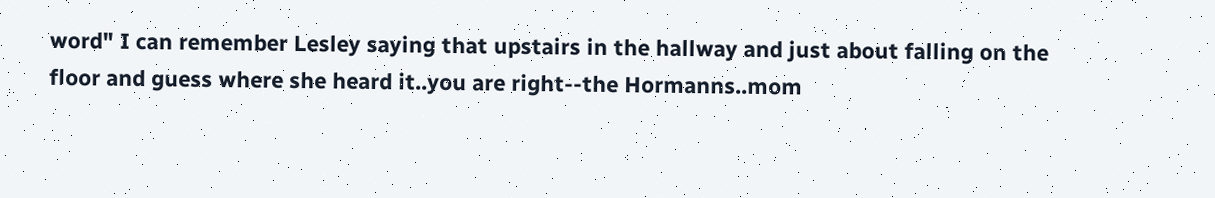word" I can remember Lesley saying that upstairs in the hallway and just about falling on the floor and guess where she heard it..you are right--the Hormanns..mom